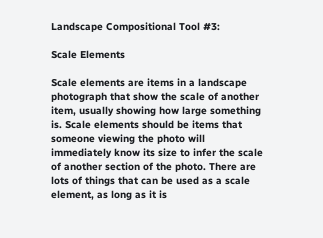Landscape Compositional Tool #3:

Scale Elements

Scale elements are items in a landscape photograph that show the scale of another item, usually showing how large something is. Scale elements should be items that someone viewing the photo will immediately know its size to infer the scale of another section of the photo. There are lots of things that can be used as a scale element, as long as it is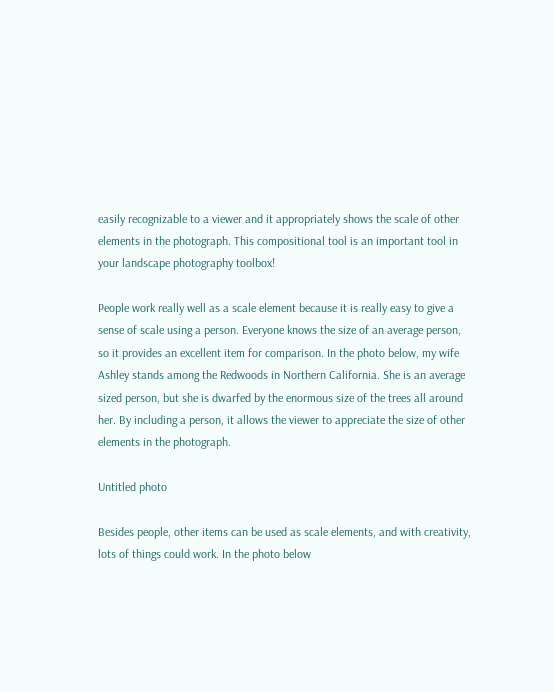easily recognizable to a viewer and it appropriately shows the scale of other elements in the photograph. This compositional tool is an important tool in your landscape photography toolbox!

People work really well as a scale element because it is really easy to give a sense of scale using a person. Everyone knows the size of an average person, so it provides an excellent item for comparison. In the photo below, my wife Ashley stands among the Redwoods in Northern California. She is an average sized person, but she is dwarfed by the enormous size of the trees all around her. By including a person, it allows the viewer to appreciate the size of other elements in the photograph.

Untitled photo

Besides people, other items can be used as scale elements, and with creativity, lots of things could work. In the photo below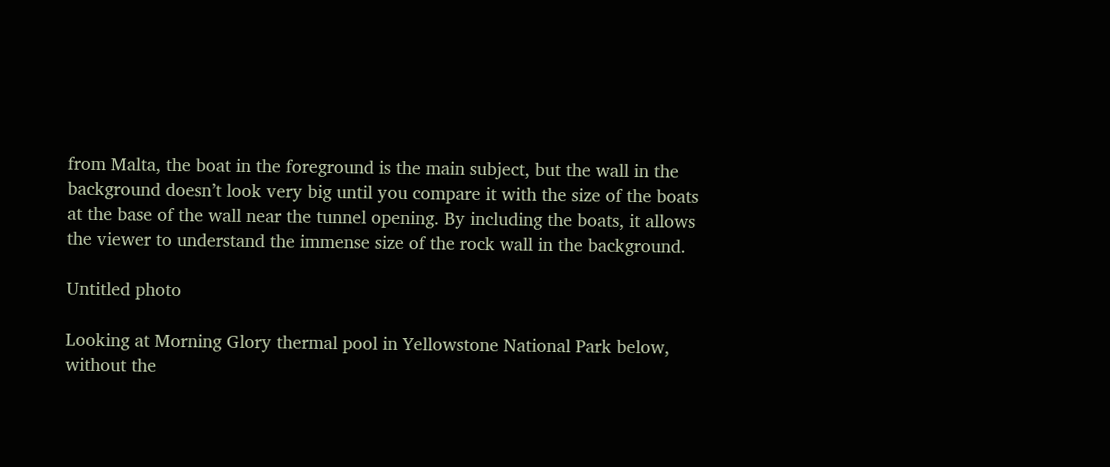from Malta, the boat in the foreground is the main subject, but the wall in the background doesn’t look very big until you compare it with the size of the boats at the base of the wall near the tunnel opening. By including the boats, it allows the viewer to understand the immense size of the rock wall in the background.

Untitled photo

Looking at Morning Glory thermal pool in Yellowstone National Park below, without the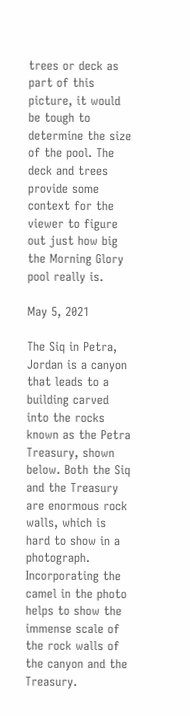trees or deck as part of this picture, it would be tough to determine the size of the pool. The deck and trees provide some context for the viewer to figure out just how big the Morning Glory pool really is.

May 5, 2021

The Siq in Petra, Jordan is a canyon that leads to a building carved into the rocks known as the Petra Treasury, shown below. Both the Siq and the Treasury are enormous rock walls, which is hard to show in a photograph. Incorporating the camel in the photo helps to show the immense scale of the rock walls of the canyon and the Treasury.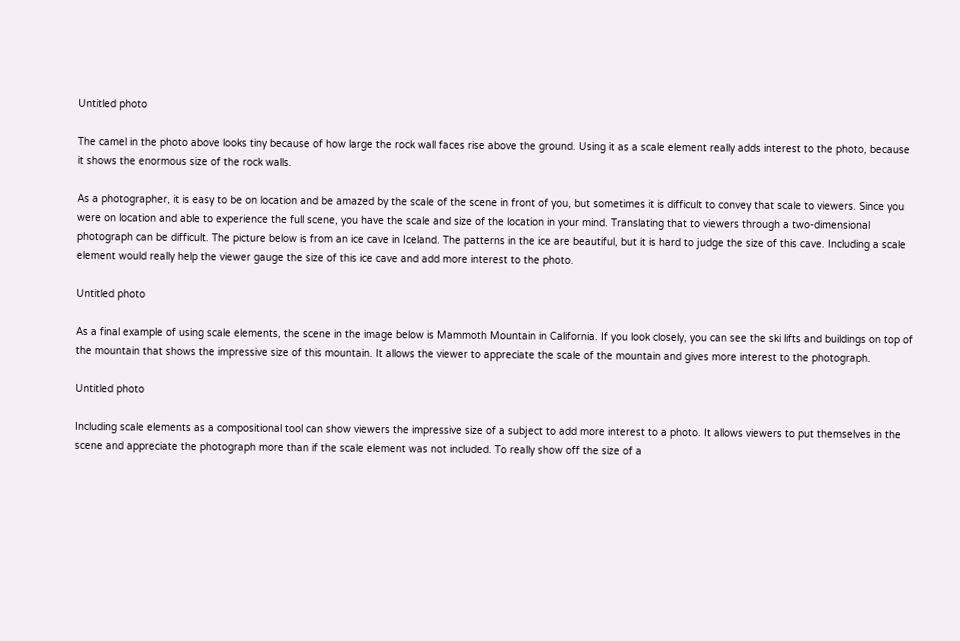Untitled photo

The camel in the photo above looks tiny because of how large the rock wall faces rise above the ground. Using it as a scale element really adds interest to the photo, because it shows the enormous size of the rock walls.

As a photographer, it is easy to be on location and be amazed by the scale of the scene in front of you, but sometimes it is difficult to convey that scale to viewers. Since you were on location and able to experience the full scene, you have the scale and size of the location in your mind. Translating that to viewers through a two-dimensional photograph can be difficult. The picture below is from an ice cave in Iceland. The patterns in the ice are beautiful, but it is hard to judge the size of this cave. Including a scale element would really help the viewer gauge the size of this ice cave and add more interest to the photo.

Untitled photo

As a final example of using scale elements, the scene in the image below is Mammoth Mountain in California. If you look closely, you can see the ski lifts and buildings on top of the mountain that shows the impressive size of this mountain. It allows the viewer to appreciate the scale of the mountain and gives more interest to the photograph.

Untitled photo

Including scale elements as a compositional tool can show viewers the impressive size of a subject to add more interest to a photo. It allows viewers to put themselves in the scene and appreciate the photograph more than if the scale element was not included. To really show off the size of a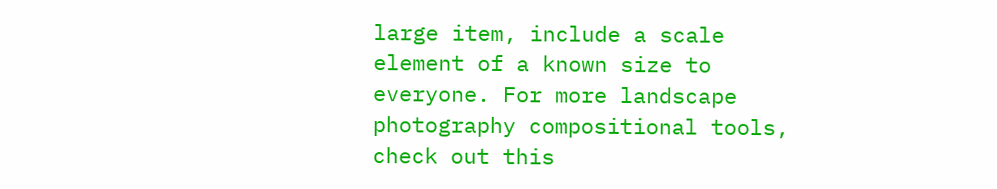large item, include a scale element of a known size to everyone. For more landscape photography compositional tools, check out this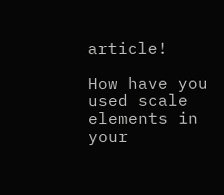article!

How have you used scale elements in your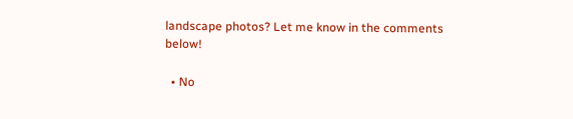landscape photos? Let me know in the comments below!

  • No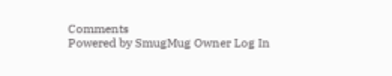Comments
Powered by SmugMug Owner Log In